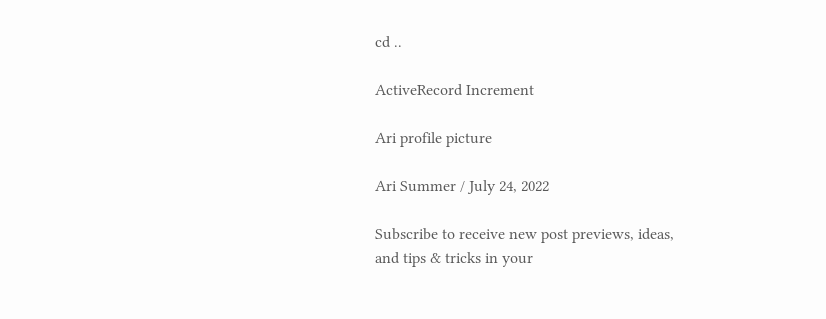cd ..

ActiveRecord Increment

Ari profile picture

Ari Summer / July 24, 2022

Subscribe to receive new post previews, ideas,
and tips & tricks in your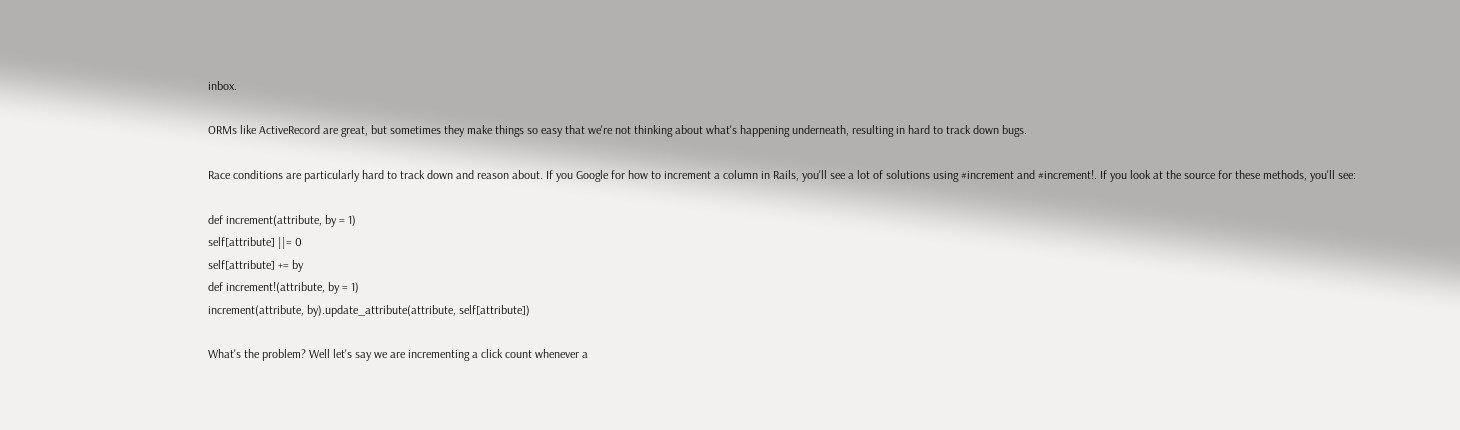inbox.

ORMs like ActiveRecord are great, but sometimes they make things so easy that we're not thinking about what's happening underneath, resulting in hard to track down bugs.

Race conditions are particularly hard to track down and reason about. If you Google for how to increment a column in Rails, you'll see a lot of solutions using #increment and #increment!. If you look at the source for these methods, you'll see:

def increment(attribute, by = 1)
self[attribute] ||= 0
self[attribute] += by
def increment!(attribute, by = 1)
increment(attribute, by).update_attribute(attribute, self[attribute])

What's the problem? Well let's say we are incrementing a click count whenever a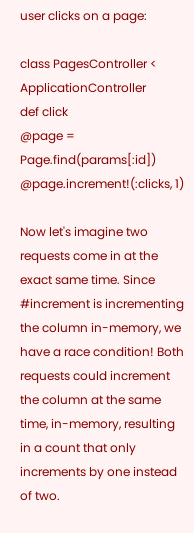user clicks on a page:

class PagesController < ApplicationController
def click
@page = Page.find(params[:id])
@page.increment!(:clicks, 1)

Now let's imagine two requests come in at the exact same time. Since #increment is incrementing the column in-memory, we have a race condition! Both requests could increment the column at the same time, in-memory, resulting in a count that only increments by one instead of two.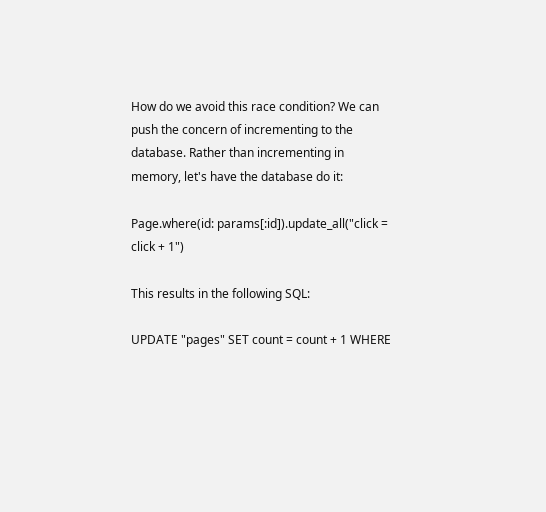How do we avoid this race condition? We can push the concern of incrementing to the database. Rather than incrementing in memory, let's have the database do it:

Page.where(id: params[:id]).update_all("click = click + 1")

This results in the following SQL:

UPDATE "pages" SET count = count + 1 WHERE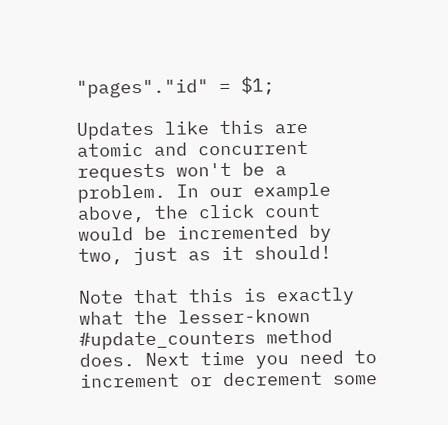"pages"."id" = $1;

Updates like this are atomic and concurrent requests won't be a problem. In our example above, the click count would be incremented by two, just as it should!

Note that this is exactly what the lesser-known #update_counters method does. Next time you need to increment or decrement some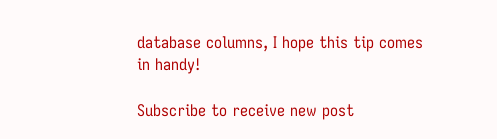database columns, I hope this tip comes in handy!

Subscribe to receive new post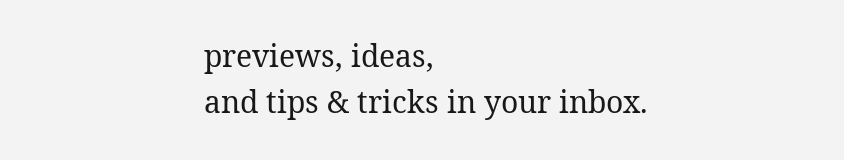previews, ideas,
and tips & tricks in your inbox.